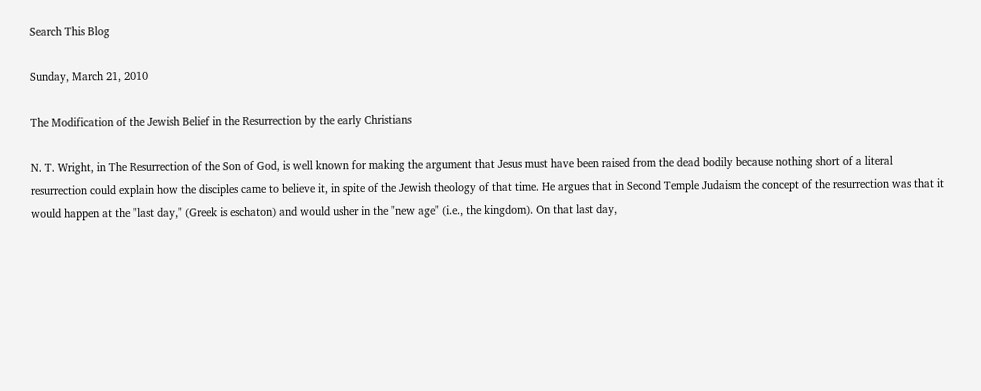Search This Blog

Sunday, March 21, 2010

The Modification of the Jewish Belief in the Resurrection by the early Christians

N. T. Wright, in The Resurrection of the Son of God, is well known for making the argument that Jesus must have been raised from the dead bodily because nothing short of a literal resurrection could explain how the disciples came to believe it, in spite of the Jewish theology of that time. He argues that in Second Temple Judaism the concept of the resurrection was that it would happen at the "last day," (Greek is eschaton) and would usher in the "new age" (i.e., the kingdom). On that last day,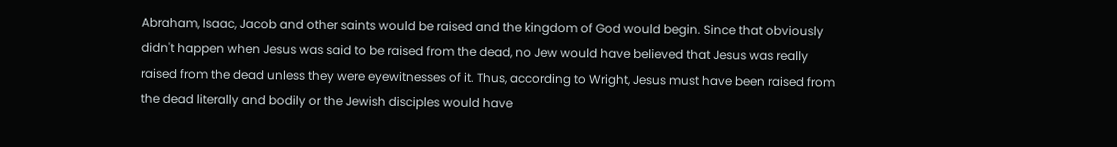Abraham, Isaac, Jacob and other saints would be raised and the kingdom of God would begin. Since that obviously didn't happen when Jesus was said to be raised from the dead, no Jew would have believed that Jesus was really raised from the dead unless they were eyewitnesses of it. Thus, according to Wright, Jesus must have been raised from the dead literally and bodily or the Jewish disciples would have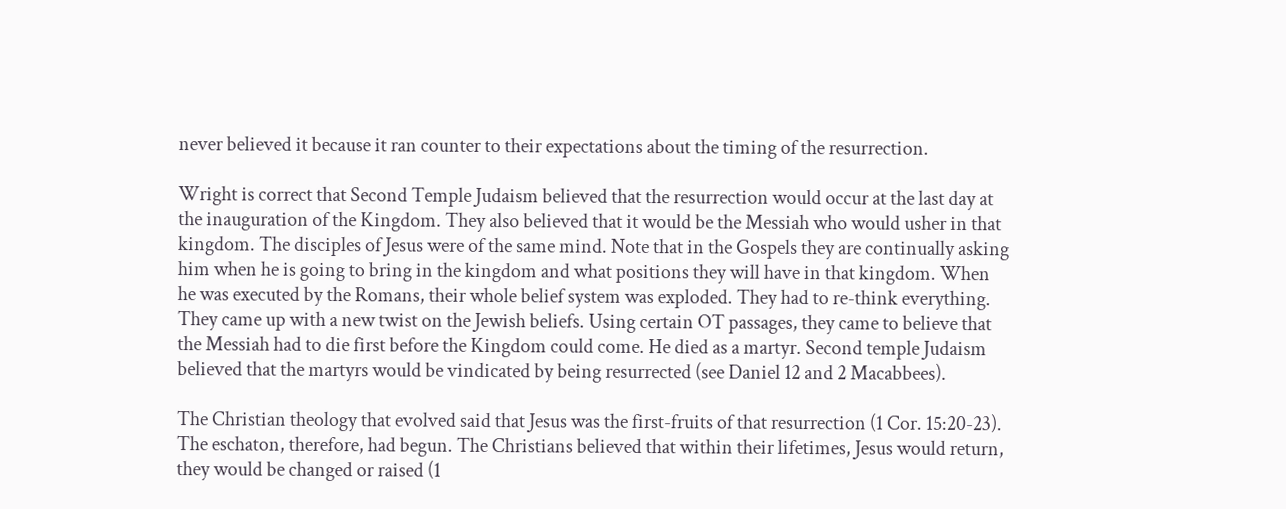never believed it because it ran counter to their expectations about the timing of the resurrection.

Wright is correct that Second Temple Judaism believed that the resurrection would occur at the last day at the inauguration of the Kingdom. They also believed that it would be the Messiah who would usher in that kingdom. The disciples of Jesus were of the same mind. Note that in the Gospels they are continually asking him when he is going to bring in the kingdom and what positions they will have in that kingdom. When he was executed by the Romans, their whole belief system was exploded. They had to re-think everything. They came up with a new twist on the Jewish beliefs. Using certain OT passages, they came to believe that the Messiah had to die first before the Kingdom could come. He died as a martyr. Second temple Judaism believed that the martyrs would be vindicated by being resurrected (see Daniel 12 and 2 Macabbees).

The Christian theology that evolved said that Jesus was the first-fruits of that resurrection (1 Cor. 15:20-23). The eschaton, therefore, had begun. The Christians believed that within their lifetimes, Jesus would return, they would be changed or raised (1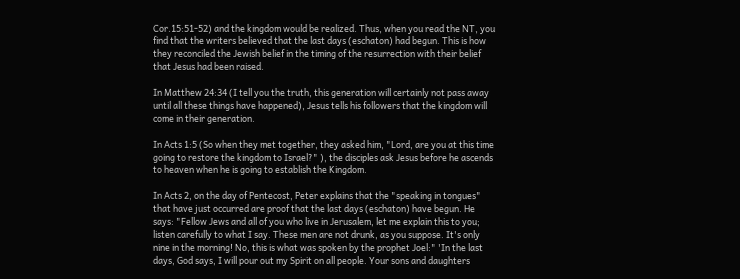Cor.15:51-52) and the kingdom would be realized. Thus, when you read the NT, you find that the writers believed that the last days (eschaton) had begun. This is how they reconciled the Jewish belief in the timing of the resurrection with their belief that Jesus had been raised.

In Matthew 24:34 (I tell you the truth, this generation will certainly not pass away until all these things have happened), Jesus tells his followers that the kingdom will come in their generation.

In Acts 1:5 (So when they met together, they asked him, "Lord, are you at this time going to restore the kingdom to Israel?" ), the disciples ask Jesus before he ascends to heaven when he is going to establish the Kingdom.

In Acts 2, on the day of Pentecost, Peter explains that the "speaking in tongues" that have just occurred are proof that the last days (eschaton) have begun. He says: "Fellow Jews and all of you who live in Jerusalem, let me explain this to you; listen carefully to what I say. These men are not drunk, as you suppose. It's only nine in the morning! No, this is what was spoken by the prophet Joel:" 'In the last days, God says, I will pour out my Spirit on all people. Your sons and daughters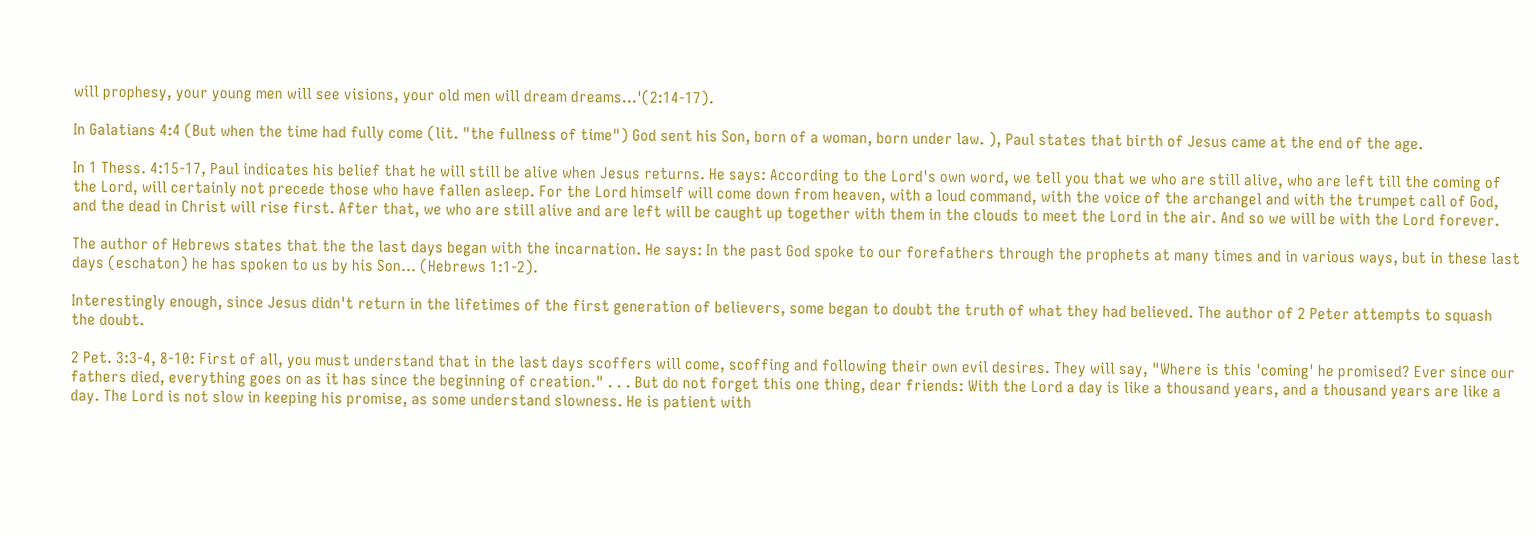will prophesy, your young men will see visions, your old men will dream dreams...'(2:14-17).

In Galatians 4:4 (But when the time had fully come (lit. "the fullness of time") God sent his Son, born of a woman, born under law. ), Paul states that birth of Jesus came at the end of the age.

In 1 Thess. 4:15-17, Paul indicates his belief that he will still be alive when Jesus returns. He says: According to the Lord's own word, we tell you that we who are still alive, who are left till the coming of the Lord, will certainly not precede those who have fallen asleep. For the Lord himself will come down from heaven, with a loud command, with the voice of the archangel and with the trumpet call of God, and the dead in Christ will rise first. After that, we who are still alive and are left will be caught up together with them in the clouds to meet the Lord in the air. And so we will be with the Lord forever.

The author of Hebrews states that the the last days began with the incarnation. He says: In the past God spoke to our forefathers through the prophets at many times and in various ways, but in these last days (eschaton) he has spoken to us by his Son... (Hebrews 1:1-2).

Interestingly enough, since Jesus didn't return in the lifetimes of the first generation of believers, some began to doubt the truth of what they had believed. The author of 2 Peter attempts to squash the doubt.

2 Pet. 3:3-4, 8-10: First of all, you must understand that in the last days scoffers will come, scoffing and following their own evil desires. They will say, "Where is this 'coming' he promised? Ever since our fathers died, everything goes on as it has since the beginning of creation." . . . But do not forget this one thing, dear friends: With the Lord a day is like a thousand years, and a thousand years are like a day. The Lord is not slow in keeping his promise, as some understand slowness. He is patient with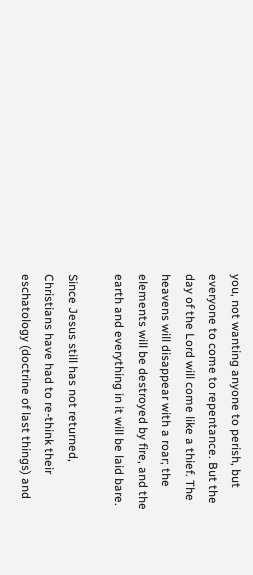you, not wanting anyone to perish, but everyone to come to repentance. But the day of the Lord will come like a thief. The heavens will disappear with a roar; the elements will be destroyed by fire, and the earth and everything in it will be laid bare.

Since Jesus still has not returned, Christians have had to re-think their eschatology (doctrine of last things) and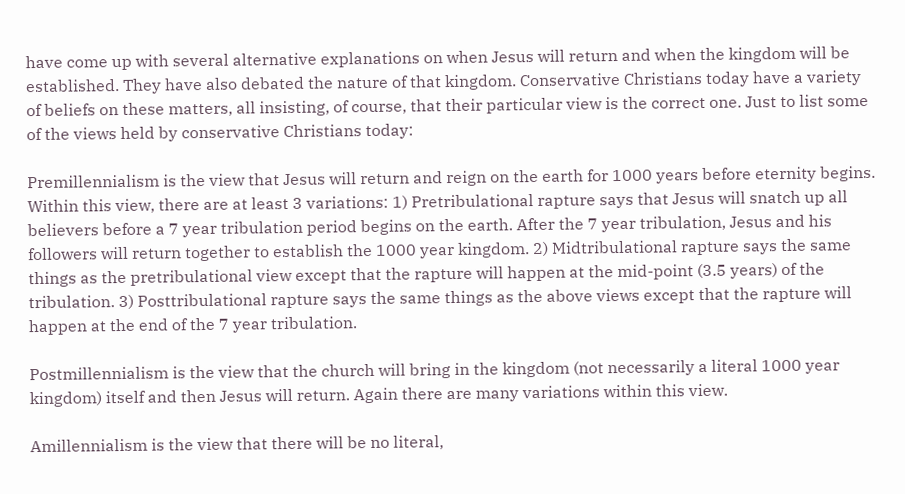have come up with several alternative explanations on when Jesus will return and when the kingdom will be established. They have also debated the nature of that kingdom. Conservative Christians today have a variety of beliefs on these matters, all insisting, of course, that their particular view is the correct one. Just to list some of the views held by conservative Christians today:

Premillennialism is the view that Jesus will return and reign on the earth for 1000 years before eternity begins. Within this view, there are at least 3 variations: 1) Pretribulational rapture says that Jesus will snatch up all believers before a 7 year tribulation period begins on the earth. After the 7 year tribulation, Jesus and his followers will return together to establish the 1000 year kingdom. 2) Midtribulational rapture says the same things as the pretribulational view except that the rapture will happen at the mid-point (3.5 years) of the tribulation. 3) Posttribulational rapture says the same things as the above views except that the rapture will happen at the end of the 7 year tribulation.

Postmillennialism is the view that the church will bring in the kingdom (not necessarily a literal 1000 year kingdom) itself and then Jesus will return. Again there are many variations within this view.

Amillennialism is the view that there will be no literal,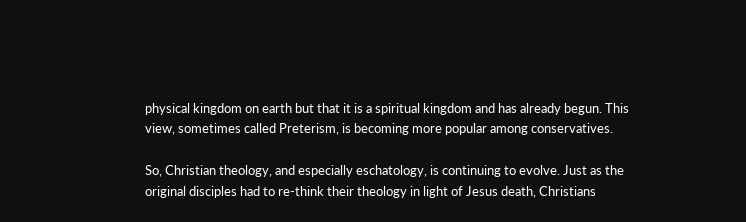physical kingdom on earth but that it is a spiritual kingdom and has already begun. This view, sometimes called Preterism, is becoming more popular among conservatives.

So, Christian theology, and especially eschatology, is continuing to evolve. Just as the original disciples had to re-think their theology in light of Jesus death, Christians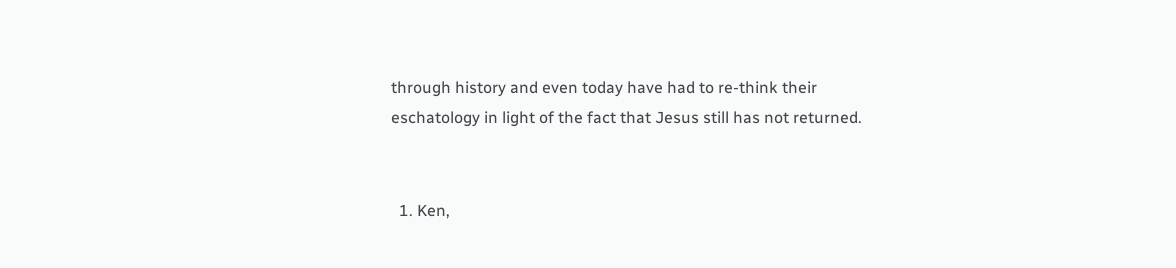through history and even today have had to re-think their eschatology in light of the fact that Jesus still has not returned.


  1. Ken,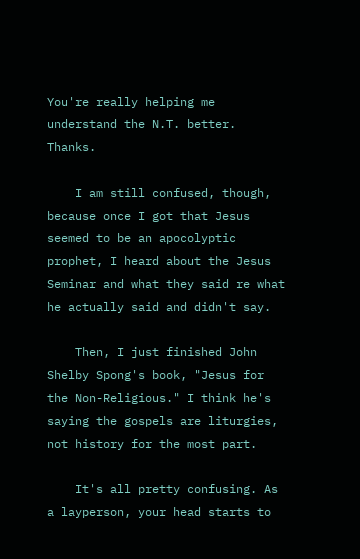You're really helping me understand the N.T. better. Thanks.

    I am still confused, though, because once I got that Jesus seemed to be an apocolyptic prophet, I heard about the Jesus Seminar and what they said re what he actually said and didn't say.

    Then, I just finished John Shelby Spong's book, "Jesus for the Non-Religious." I think he's saying the gospels are liturgies, not history for the most part.

    It's all pretty confusing. As a layperson, your head starts to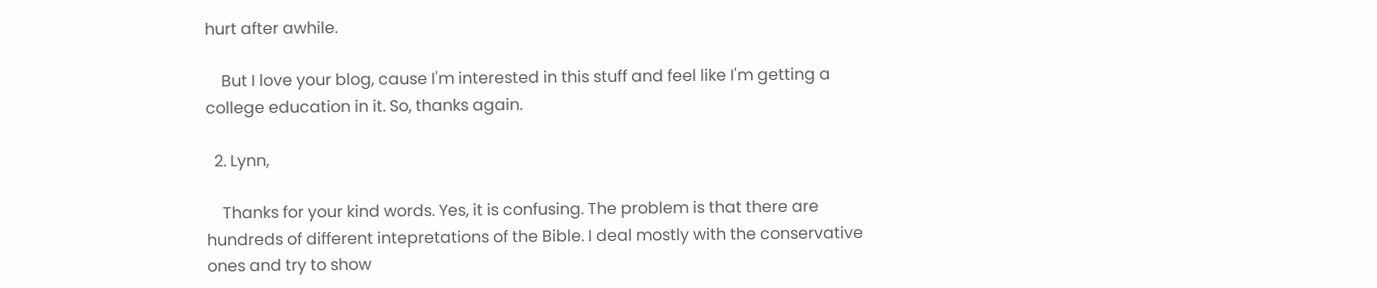hurt after awhile.

    But I love your blog, cause I'm interested in this stuff and feel like I'm getting a college education in it. So, thanks again.

  2. Lynn,

    Thanks for your kind words. Yes, it is confusing. The problem is that there are hundreds of different intepretations of the Bible. I deal mostly with the conservative ones and try to show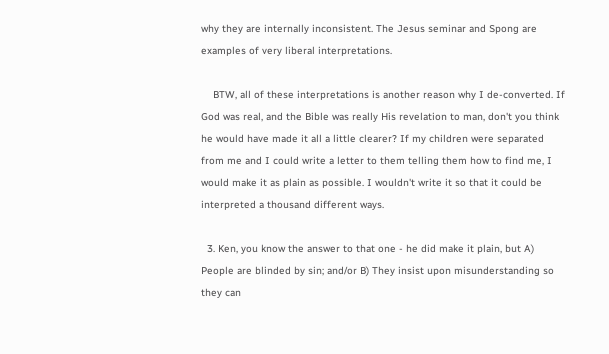why they are internally inconsistent. The Jesus seminar and Spong are examples of very liberal interpretations.

    BTW, all of these interpretations is another reason why I de-converted. If God was real, and the Bible was really His revelation to man, don't you think he would have made it all a little clearer? If my children were separated from me and I could write a letter to them telling them how to find me, I would make it as plain as possible. I wouldn't write it so that it could be interpreted a thousand different ways.

  3. Ken, you know the answer to that one - he did make it plain, but A) People are blinded by sin; and/or B) They insist upon misunderstanding so they can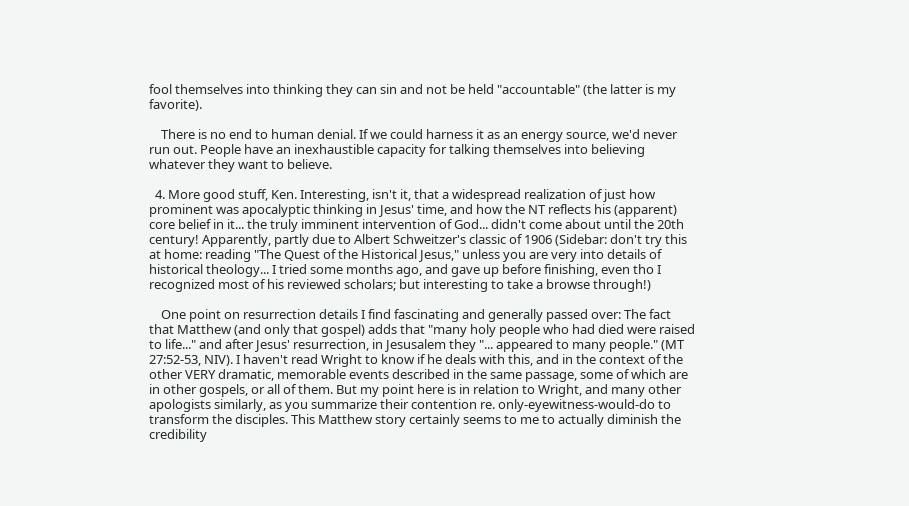fool themselves into thinking they can sin and not be held "accountable" (the latter is my favorite).

    There is no end to human denial. If we could harness it as an energy source, we'd never run out. People have an inexhaustible capacity for talking themselves into believing whatever they want to believe.

  4. More good stuff, Ken. Interesting, isn't it, that a widespread realization of just how prominent was apocalyptic thinking in Jesus' time, and how the NT reflects his (apparent) core belief in it... the truly imminent intervention of God... didn't come about until the 20th century! Apparently, partly due to Albert Schweitzer's classic of 1906 (Sidebar: don't try this at home: reading "The Quest of the Historical Jesus," unless you are very into details of historical theology... I tried some months ago, and gave up before finishing, even tho I recognized most of his reviewed scholars; but interesting to take a browse through!)

    One point on resurrection details I find fascinating and generally passed over: The fact that Matthew (and only that gospel) adds that "many holy people who had died were raised to life..." and after Jesus' resurrection, in Jesusalem they "... appeared to many people." (MT 27:52-53, NIV). I haven't read Wright to know if he deals with this, and in the context of the other VERY dramatic, memorable events described in the same passage, some of which are in other gospels, or all of them. But my point here is in relation to Wright, and many other apologists similarly, as you summarize their contention re. only-eyewitness-would-do to transform the disciples. This Matthew story certainly seems to me to actually diminish the credibility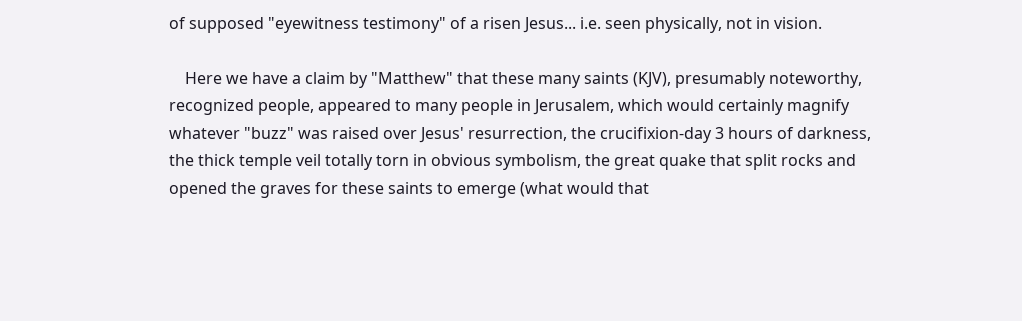of supposed "eyewitness testimony" of a risen Jesus... i.e. seen physically, not in vision.

    Here we have a claim by "Matthew" that these many saints (KJV), presumably noteworthy, recognized people, appeared to many people in Jerusalem, which would certainly magnify whatever "buzz" was raised over Jesus' resurrection, the crucifixion-day 3 hours of darkness, the thick temple veil totally torn in obvious symbolism, the great quake that split rocks and opened the graves for these saints to emerge (what would that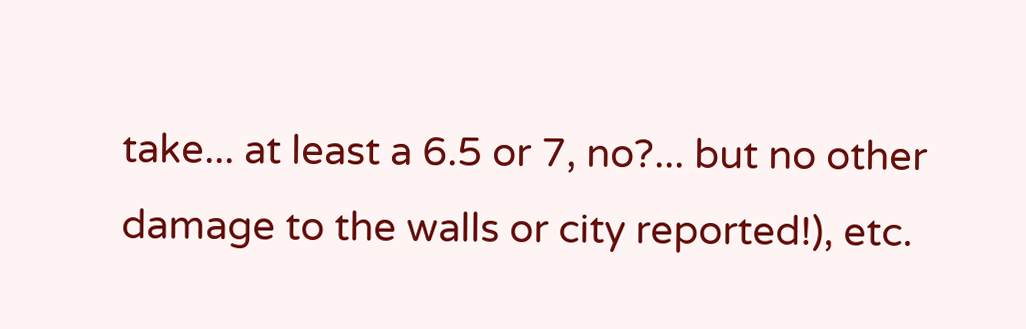take... at least a 6.5 or 7, no?... but no other damage to the walls or city reported!), etc.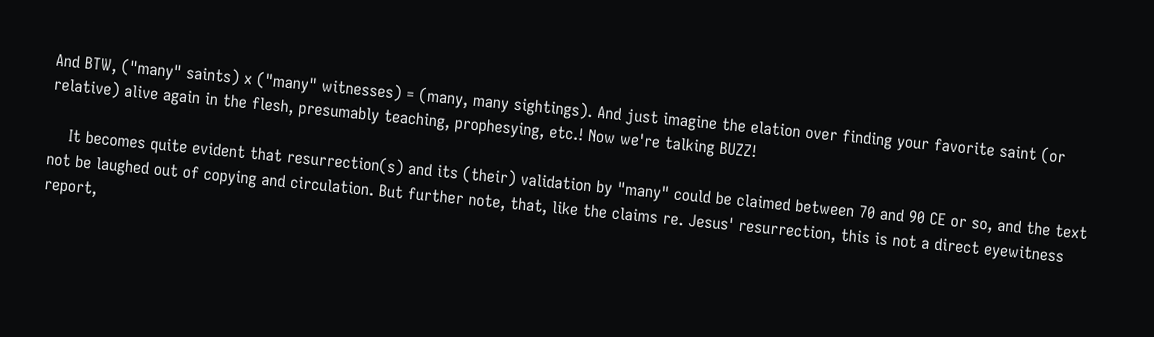And BTW, ("many" saints) x ("many" witnesses) = (many, many sightings). And just imagine the elation over finding your favorite saint (or relative) alive again in the flesh, presumably teaching, prophesying, etc.! Now we're talking BUZZ!

    It becomes quite evident that resurrection(s) and its (their) validation by "many" could be claimed between 70 and 90 CE or so, and the text not be laughed out of copying and circulation. But further note, that, like the claims re. Jesus' resurrection, this is not a direct eyewitness report,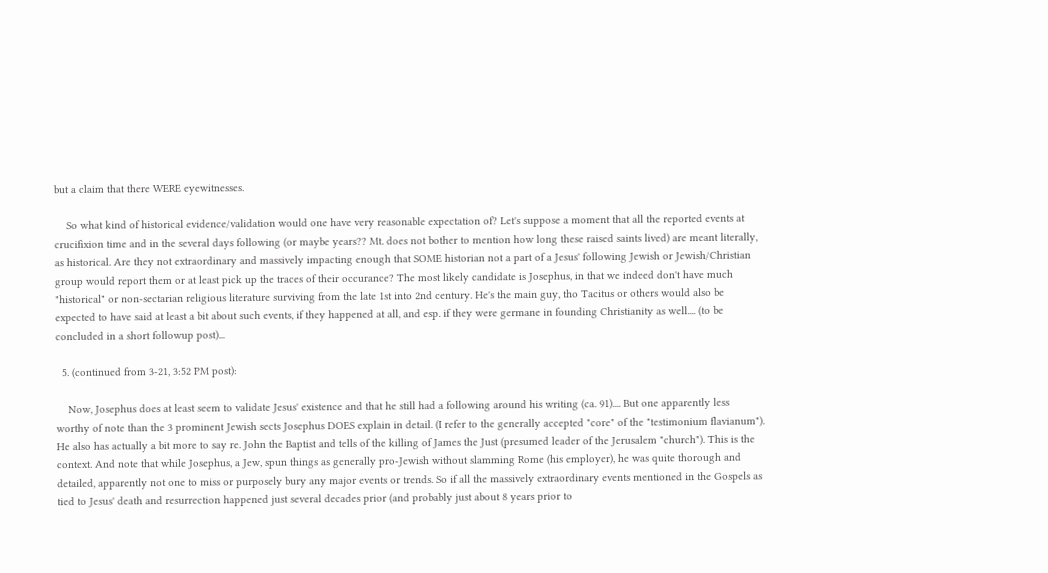but a claim that there WERE eyewitnesses.

    So what kind of historical evidence/validation would one have very reasonable expectation of? Let's suppose a moment that all the reported events at crucifixion time and in the several days following (or maybe years?? Mt. does not bother to mention how long these raised saints lived) are meant literally, as historical. Are they not extraordinary and massively impacting enough that SOME historian not a part of a Jesus' following Jewish or Jewish/Christian group would report them or at least pick up the traces of their occurance? The most likely candidate is Josephus, in that we indeed don't have much "historical" or non-sectarian religious literature surviving from the late 1st into 2nd century. He's the main guy, tho Tacitus or others would also be expected to have said at least a bit about such events, if they happened at all, and esp. if they were germane in founding Christianity as well.... (to be concluded in a short followup post)...

  5. (continued from 3-21, 3:52 PM post):

    Now, Josephus does at least seem to validate Jesus' existence and that he still had a following around his writing (ca. 91).... But one apparently less worthy of note than the 3 prominent Jewish sects Josephus DOES explain in detail. (I refer to the generally accepted "core" of the "testimonium flavianum"). He also has actually a bit more to say re. John the Baptist and tells of the killing of James the Just (presumed leader of the Jerusalem "church"). This is the context. And note that while Josephus, a Jew, spun things as generally pro-Jewish without slamming Rome (his employer), he was quite thorough and detailed, apparently not one to miss or purposely bury any major events or trends. So if all the massively extraordinary events mentioned in the Gospels as tied to Jesus' death and resurrection happened just several decades prior (and probably just about 8 years prior to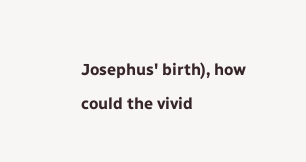Josephus' birth), how could the vivid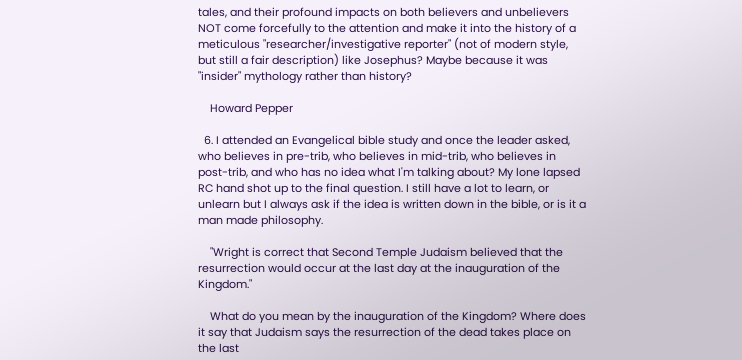tales, and their profound impacts on both believers and unbelievers NOT come forcefully to the attention and make it into the history of a meticulous "researcher/investigative reporter" (not of modern style, but still a fair description) like Josephus? Maybe because it was "insider" mythology rather than history?

    Howard Pepper

  6. I attended an Evangelical bible study and once the leader asked, who believes in pre-trib, who believes in mid-trib, who believes in post-trib, and who has no idea what I'm talking about? My lone lapsed RC hand shot up to the final question. I still have a lot to learn, or unlearn but I always ask if the idea is written down in the bible, or is it a man made philosophy.

    "Wright is correct that Second Temple Judaism believed that the resurrection would occur at the last day at the inauguration of the Kingdom."

    What do you mean by the inauguration of the Kingdom? Where does it say that Judaism says the resurrection of the dead takes place on the last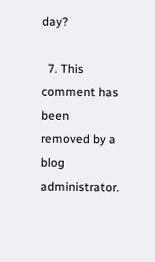day?

  7. This comment has been removed by a blog administrator.